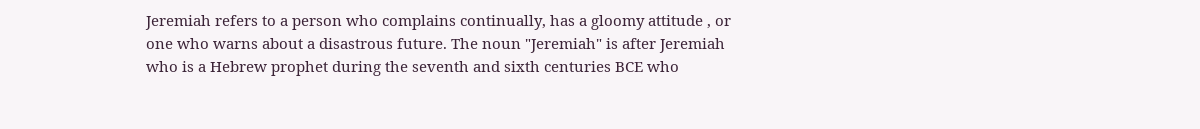Jeremiah refers to a person who complains continually, has a gloomy attitude , or one who warns about a disastrous future. The noun "Jeremiah" is after Jeremiah who is a Hebrew prophet during the seventh and sixth centuries BCE who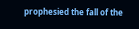prophesied the fall of the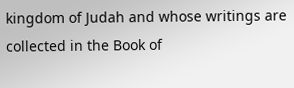kingdom of Judah and whose writings are collected in the Book of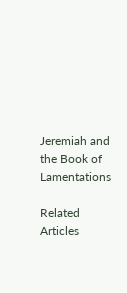Jeremiah and the Book of Lamentations

Related Articles